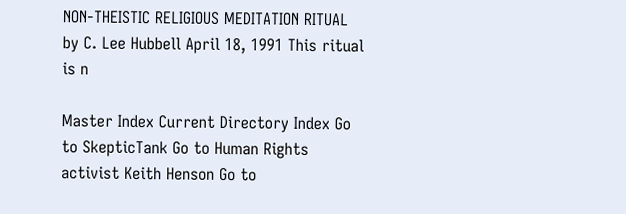NON-THEISTIC RELIGIOUS MEDITATION RITUAL by C. Lee Hubbell April 18, 1991 This ritual is n

Master Index Current Directory Index Go to SkepticTank Go to Human Rights activist Keith Henson Go to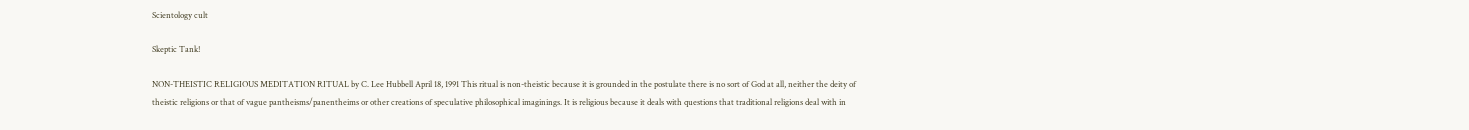Scientology cult

Skeptic Tank!

NON-THEISTIC RELIGIOUS MEDITATION RITUAL by C. Lee Hubbell April 18, 1991 This ritual is non-theistic because it is grounded in the postulate there is no sort of God at all, neither the deity of theistic religions or that of vague pantheisms/panentheims or other creations of speculative philosophical imaginings. It is religious because it deals with questions that traditional religions deal with in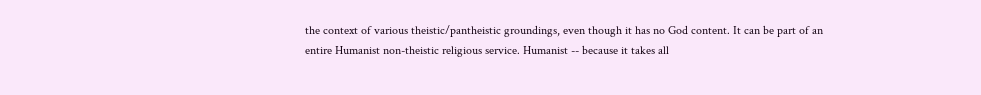the context of various theistic/pantheistic groundings, even though it has no God content. It can be part of an entire Humanist non-theistic religious service. Humanist -- because it takes all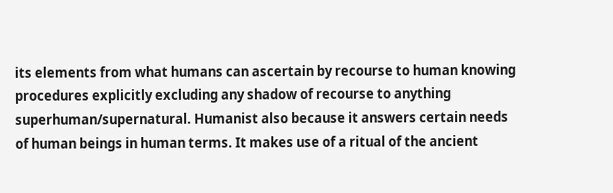its elements from what humans can ascertain by recourse to human knowing procedures explicitly excluding any shadow of recourse to anything superhuman/supernatural. Humanist also because it answers certain needs of human beings in human terms. It makes use of a ritual of the ancient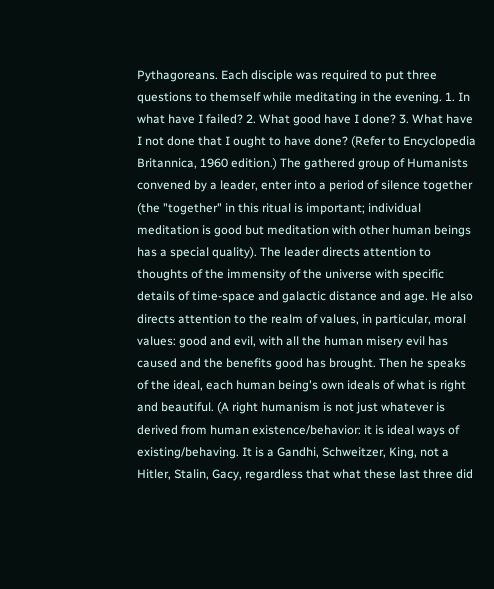Pythagoreans. Each disciple was required to put three questions to themself while meditating in the evening. 1. In what have I failed? 2. What good have I done? 3. What have I not done that I ought to have done? (Refer to Encyclopedia Britannica, 1960 edition.) The gathered group of Humanists convened by a leader, enter into a period of silence together (the "together" in this ritual is important; individual meditation is good but meditation with other human beings has a special quality). The leader directs attention to thoughts of the immensity of the universe with specific details of time-space and galactic distance and age. He also directs attention to the realm of values, in particular, moral values: good and evil, with all the human misery evil has caused and the benefits good has brought. Then he speaks of the ideal, each human being's own ideals of what is right and beautiful. (A right humanism is not just whatever is derived from human existence/behavior: it is ideal ways of existing/behaving. It is a Gandhi, Schweitzer, King, not a Hitler, Stalin, Gacy, regardless that what these last three did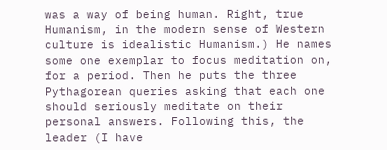was a way of being human. Right, true Humanism, in the modern sense of Western culture is idealistic Humanism.) He names some one exemplar to focus meditation on, for a period. Then he puts the three Pythagorean queries asking that each one should seriously meditate on their personal answers. Following this, the leader (I have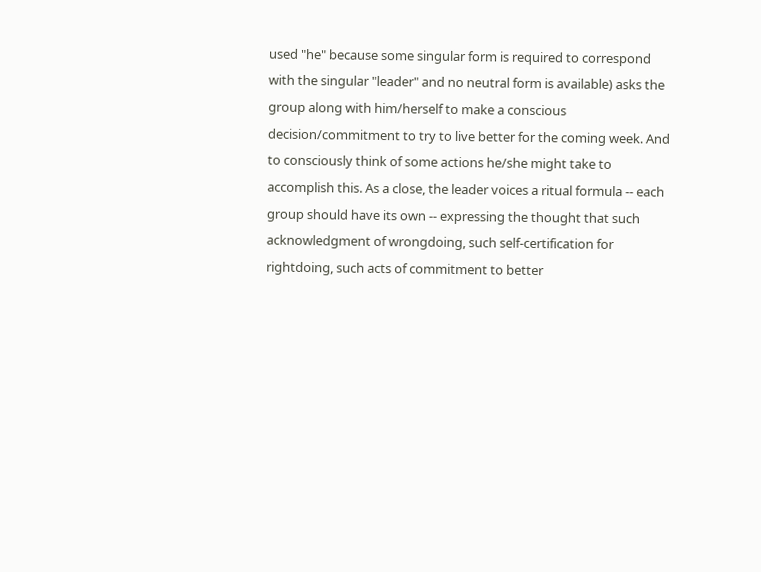used "he" because some singular form is required to correspond with the singular "leader" and no neutral form is available) asks the group along with him/herself to make a conscious decision/commitment to try to live better for the coming week. And to consciously think of some actions he/she might take to accomplish this. As a close, the leader voices a ritual formula -- each group should have its own -- expressing the thought that such acknowledgment of wrongdoing, such self-certification for rightdoing, such acts of commitment to better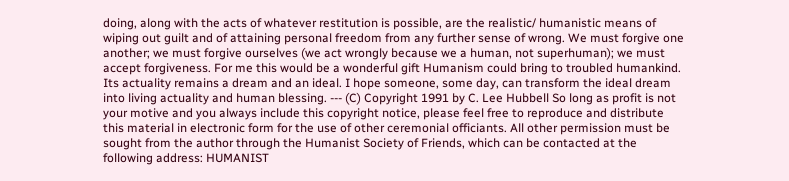doing, along with the acts of whatever restitution is possible, are the realistic/ humanistic means of wiping out guilt and of attaining personal freedom from any further sense of wrong. We must forgive one another; we must forgive ourselves (we act wrongly because we a human, not superhuman); we must accept forgiveness. For me this would be a wonderful gift Humanism could bring to troubled humankind. Its actuality remains a dream and an ideal. I hope someone, some day, can transform the ideal dream into living actuality and human blessing. --- (C) Copyright 1991 by C. Lee Hubbell So long as profit is not your motive and you always include this copyright notice, please feel free to reproduce and distribute this material in electronic form for the use of other ceremonial officiants. All other permission must be sought from the author through the Humanist Society of Friends, which can be contacted at the following address: HUMANIST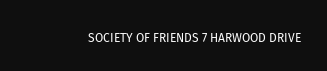SOCIETY OF FRIENDS 7 HARWOOD DRIVE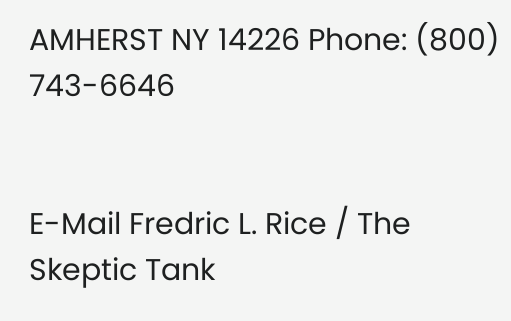AMHERST NY 14226 Phone: (800) 743-6646


E-Mail Fredric L. Rice / The Skeptic Tank